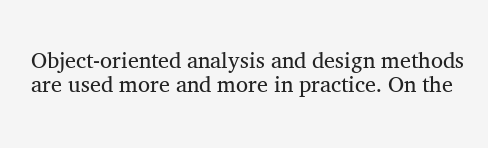Object-oriented analysis and design methods are used more and more in practice. On the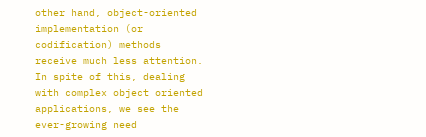other hand, object-oriented implementation (or codification) methods receive much less attention. In spite of this, dealing with complex object oriented applications, we see the ever-growing need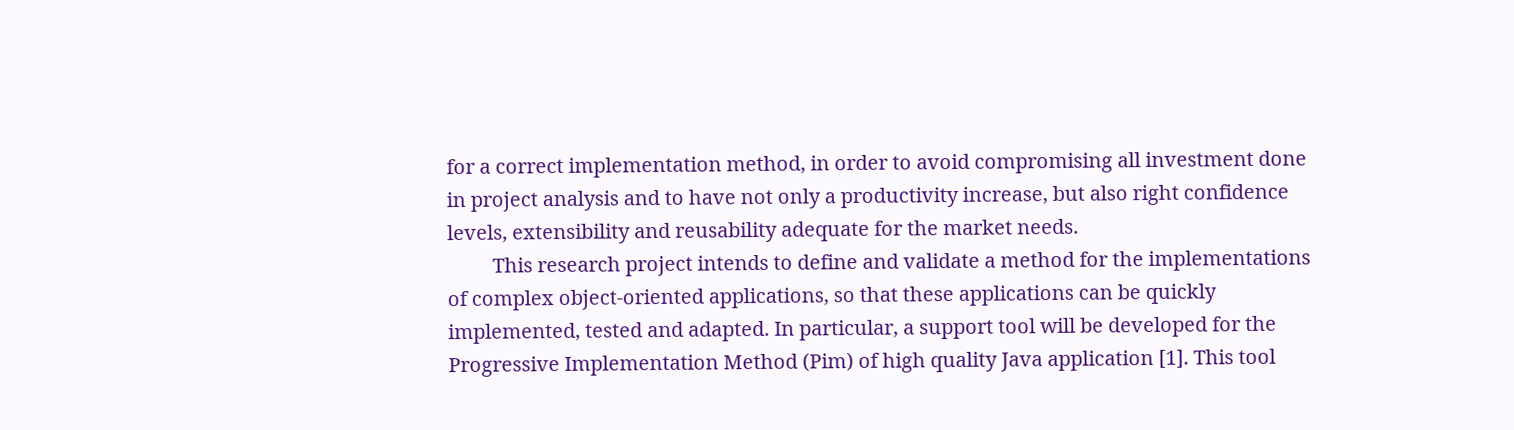for a correct implementation method, in order to avoid compromising all investment done in project analysis and to have not only a productivity increase, but also right confidence levels, extensibility and reusability adequate for the market needs.
         This research project intends to define and validate a method for the implementations of complex object-oriented applications, so that these applications can be quickly implemented, tested and adapted. In particular, a support tool will be developed for the Progressive Implementation Method (Pim) of high quality Java application [1]. This tool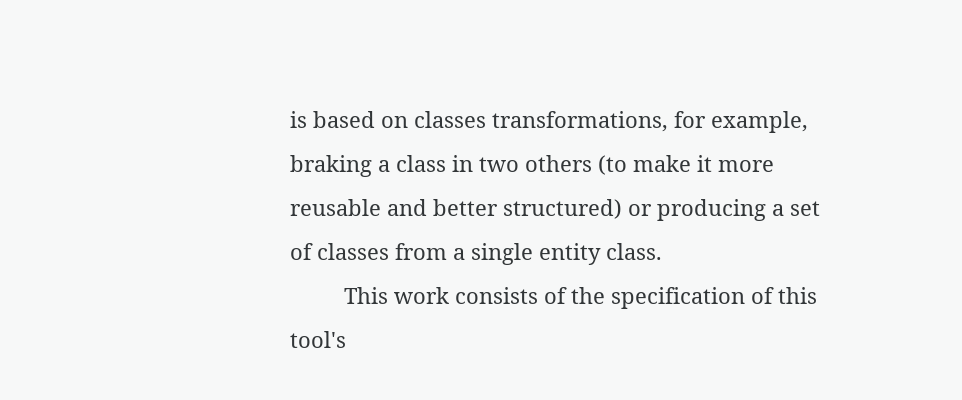is based on classes transformations, for example, braking a class in two others (to make it more reusable and better structured) or producing a set of classes from a single entity class.
         This work consists of the specification of this tool's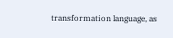transformation language, as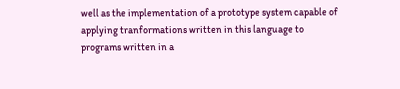well as the implementation of a prototype system capable of applying tranformations written in this language to programs written in a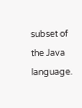subset of the Java language.